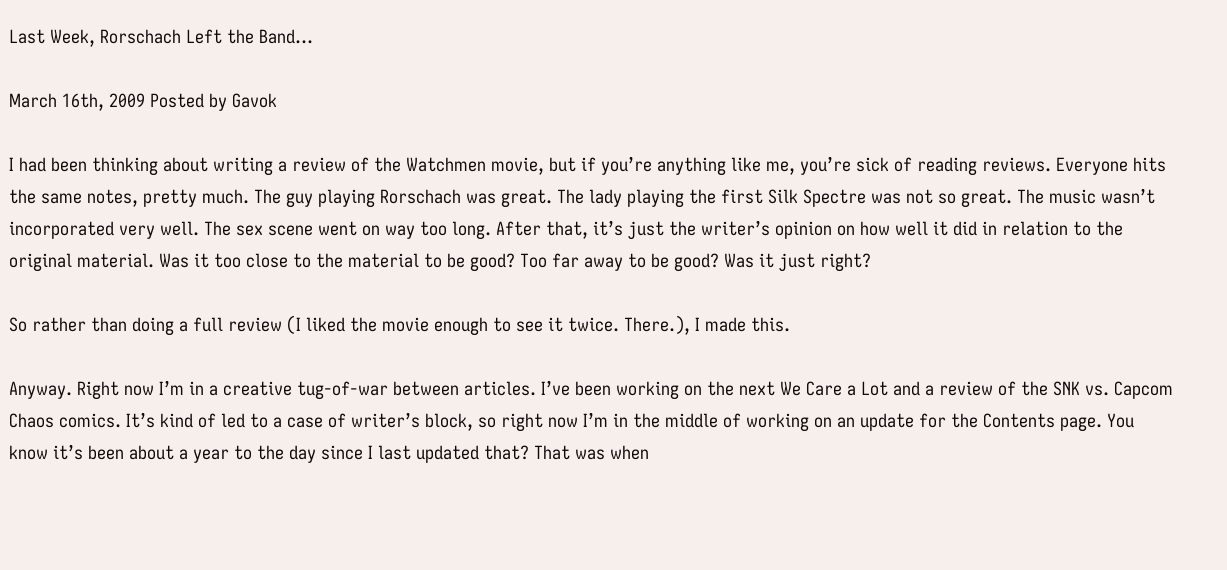Last Week, Rorschach Left the Band…

March 16th, 2009 Posted by Gavok

I had been thinking about writing a review of the Watchmen movie, but if you’re anything like me, you’re sick of reading reviews. Everyone hits the same notes, pretty much. The guy playing Rorschach was great. The lady playing the first Silk Spectre was not so great. The music wasn’t incorporated very well. The sex scene went on way too long. After that, it’s just the writer’s opinion on how well it did in relation to the original material. Was it too close to the material to be good? Too far away to be good? Was it just right?

So rather than doing a full review (I liked the movie enough to see it twice. There.), I made this.

Anyway. Right now I’m in a creative tug-of-war between articles. I’ve been working on the next We Care a Lot and a review of the SNK vs. Capcom Chaos comics. It’s kind of led to a case of writer’s block, so right now I’m in the middle of working on an update for the Contents page. You know it’s been about a year to the day since I last updated that? That was when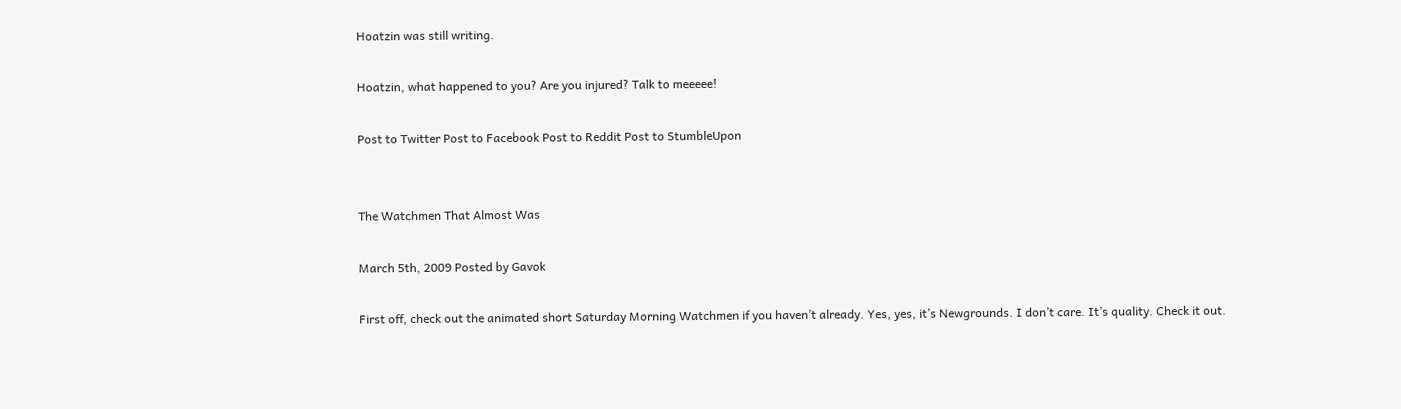Hoatzin was still writing.

Hoatzin, what happened to you? Are you injured? Talk to meeeee!

Post to Twitter Post to Facebook Post to Reddit Post to StumbleUpon


The Watchmen That Almost Was

March 5th, 2009 Posted by Gavok

First off, check out the animated short Saturday Morning Watchmen if you haven’t already. Yes, yes, it’s Newgrounds. I don’t care. It’s quality. Check it out.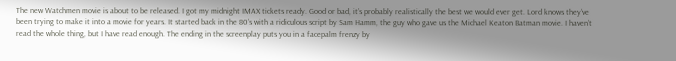The new Watchmen movie is about to be released. I got my midnight IMAX tickets ready. Good or bad, it’s probably realistically the best we would ever get. Lord knows they’ve been trying to make it into a movie for years. It started back in the 80’s with a ridiculous script by Sam Hamm, the guy who gave us the Michael Keaton Batman movie. I haven’t read the whole thing, but I have read enough. The ending in the screenplay puts you in a facepalm frenzy by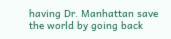having Dr. Manhattan save the world by going back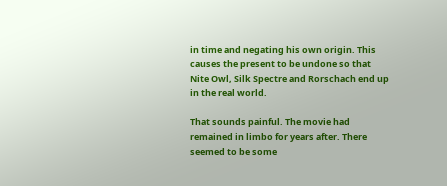in time and negating his own origin. This causes the present to be undone so that Nite Owl, Silk Spectre and Rorschach end up in the real world.

That sounds painful. The movie had remained in limbo for years after. There seemed to be some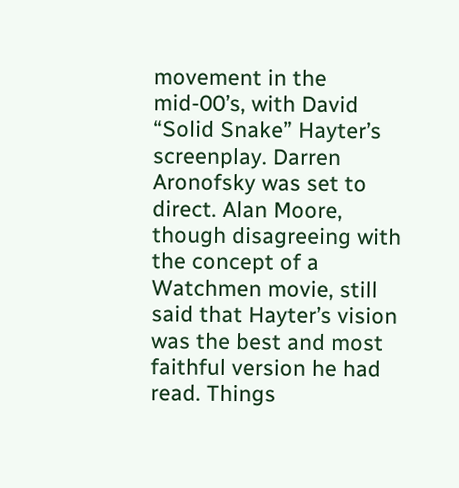movement in the mid-00’s, with David “Solid Snake” Hayter’s screenplay. Darren Aronofsky was set to direct. Alan Moore, though disagreeing with the concept of a Watchmen movie, still said that Hayter’s vision was the best and most faithful version he had read. Things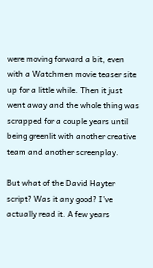were moving forward a bit, even with a Watchmen movie teaser site up for a little while. Then it just went away and the whole thing was scrapped for a couple years until being greenlit with another creative team and another screenplay.

But what of the David Hayter script? Was it any good? I’ve actually read it. A few years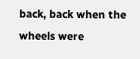back, back when the wheels were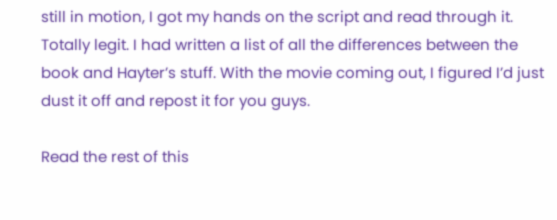still in motion, I got my hands on the script and read through it. Totally legit. I had written a list of all the differences between the book and Hayter’s stuff. With the movie coming out, I figured I’d just dust it off and repost it for you guys.

Read the rest of this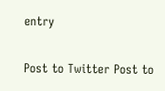entry

Post to Twitter Post to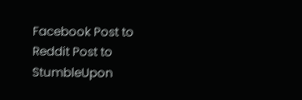Facebook Post to Reddit Post to StumbleUpon